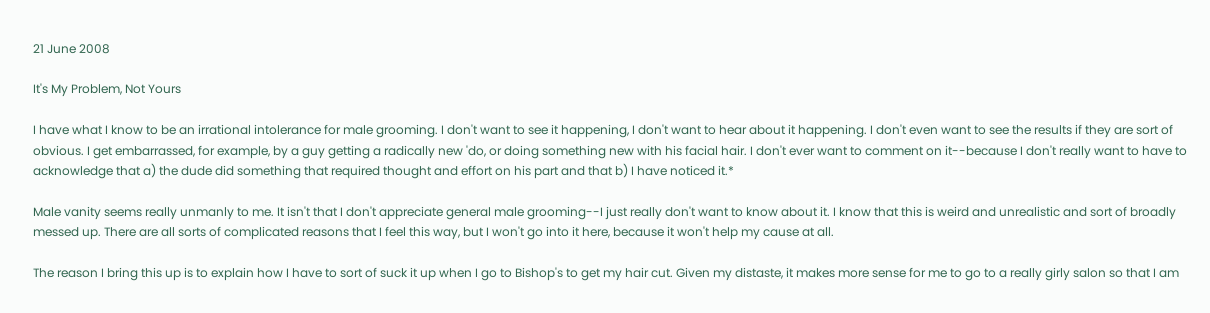21 June 2008

It's My Problem, Not Yours

I have what I know to be an irrational intolerance for male grooming. I don't want to see it happening, I don't want to hear about it happening. I don't even want to see the results if they are sort of obvious. I get embarrassed, for example, by a guy getting a radically new 'do, or doing something new with his facial hair. I don't ever want to comment on it--because I don't really want to have to acknowledge that a) the dude did something that required thought and effort on his part and that b) I have noticed it.*

Male vanity seems really unmanly to me. It isn't that I don't appreciate general male grooming--I just really don't want to know about it. I know that this is weird and unrealistic and sort of broadly messed up. There are all sorts of complicated reasons that I feel this way, but I won't go into it here, because it won't help my cause at all.

The reason I bring this up is to explain how I have to sort of suck it up when I go to Bishop's to get my hair cut. Given my distaste, it makes more sense for me to go to a really girly salon so that I am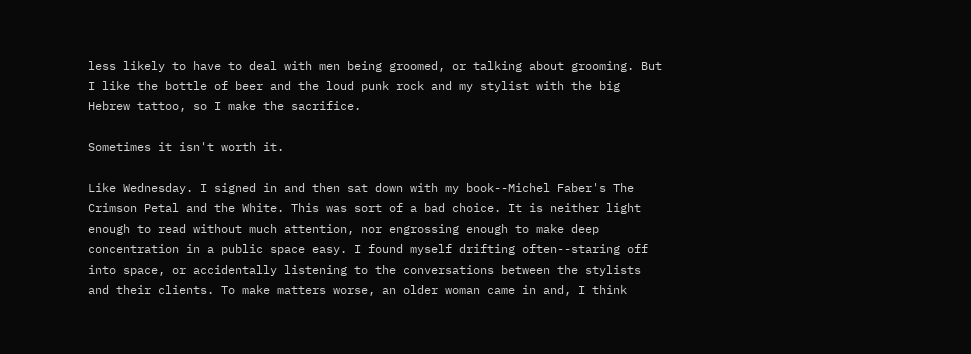less likely to have to deal with men being groomed, or talking about grooming. But I like the bottle of beer and the loud punk rock and my stylist with the big Hebrew tattoo, so I make the sacrifice.

Sometimes it isn't worth it.

Like Wednesday. I signed in and then sat down with my book--Michel Faber's The Crimson Petal and the White. This was sort of a bad choice. It is neither light enough to read without much attention, nor engrossing enough to make deep concentration in a public space easy. I found myself drifting often--staring off into space, or accidentally listening to the conversations between the stylists and their clients. To make matters worse, an older woman came in and, I think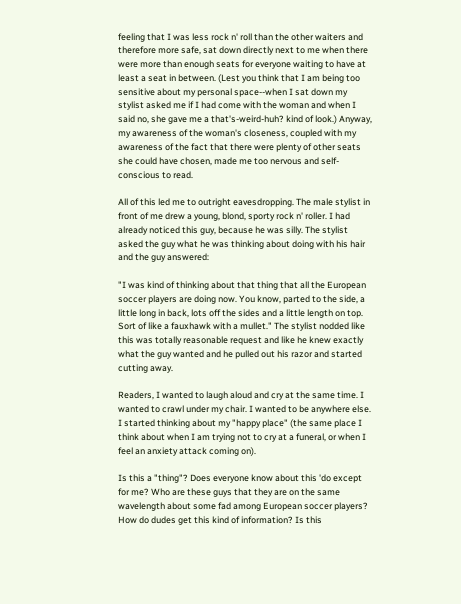feeling that I was less rock n' roll than the other waiters and therefore more safe, sat down directly next to me when there were more than enough seats for everyone waiting to have at least a seat in between. (Lest you think that I am being too sensitive about my personal space--when I sat down my stylist asked me if I had come with the woman and when I said no, she gave me a that's-weird-huh? kind of look.) Anyway, my awareness of the woman's closeness, coupled with my awareness of the fact that there were plenty of other seats she could have chosen, made me too nervous and self-conscious to read.

All of this led me to outright eavesdropping. The male stylist in front of me drew a young, blond, sporty rock n' roller. I had already noticed this guy, because he was silly. The stylist asked the guy what he was thinking about doing with his hair and the guy answered:

"I was kind of thinking about that thing that all the European soccer players are doing now. You know, parted to the side, a little long in back, lots off the sides and a little length on top. Sort of like a fauxhawk with a mullet." The stylist nodded like this was totally reasonable request and like he knew exactly what the guy wanted and he pulled out his razor and started cutting away.

Readers, I wanted to laugh aloud and cry at the same time. I wanted to crawl under my chair. I wanted to be anywhere else. I started thinking about my "happy place" (the same place I think about when I am trying not to cry at a funeral, or when I feel an anxiety attack coming on).

Is this a "thing"? Does everyone know about this 'do except for me? Who are these guys that they are on the same wavelength about some fad among European soccer players? How do dudes get this kind of information? Is this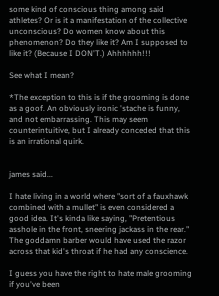some kind of conscious thing among said athletes? Or is it a manifestation of the collective unconscious? Do women know about this phenomenon? Do they like it? Am I supposed to like it? (Because I DON'T.) Ahhhhhh!!!

See what I mean?

*The exception to this is if the grooming is done as a goof. An obviously ironic 'stache is funny, and not embarrassing. This may seem counterintuitive, but I already conceded that this is an irrational quirk.


james said...

I hate living in a world where "sort of a fauxhawk combined with a mullet" is even considered a good idea. It's kinda like saying, "Pretentious asshole in the front, sneering jackass in the rear." The goddamn barber would have used the razor across that kid's throat if he had any conscience.

I guess you have the right to hate male grooming if you've been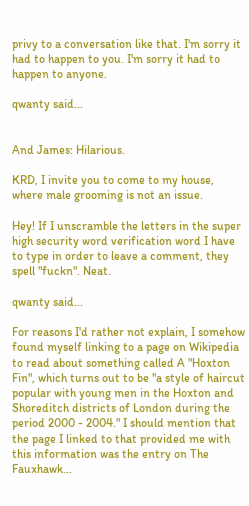privy to a conversation like that. I'm sorry it had to happen to you. I'm sorry it had to happen to anyone.

qwanty said...


And James: Hilarious.

KRD, I invite you to come to my house, where male grooming is not an issue.

Hey! If I unscramble the letters in the super high security word verification word I have to type in order to leave a comment, they spell "fuckn". Neat.

qwanty said...

For reasons I'd rather not explain, I somehow found myself linking to a page on Wikipedia to read about something called A "Hoxton Fin", which turns out to be "a style of haircut popular with young men in the Hoxton and Shoreditch districts of London during the period 2000 - 2004." I should mention that the page I linked to that provided me with this information was the entry on The Fauxhawk...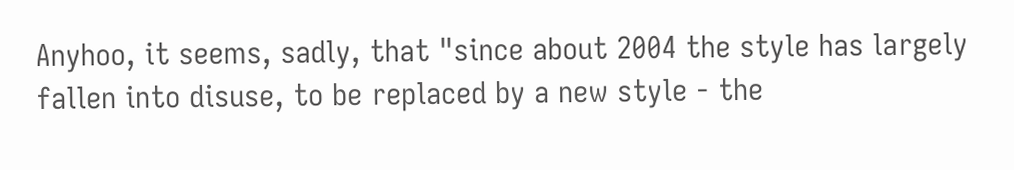Anyhoo, it seems, sadly, that "since about 2004 the style has largely fallen into disuse, to be replaced by a new style - the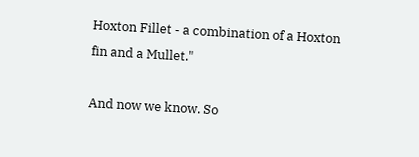Hoxton Fillet - a combination of a Hoxton fin and a Mullet."

And now we know. So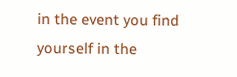in the event you find yourself in the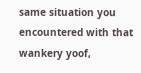same situation you encountered with that wankery yoof,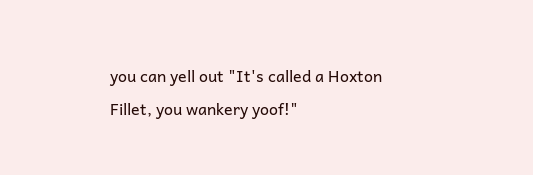you can yell out "It's called a Hoxton Fillet, you wankery yoof!"